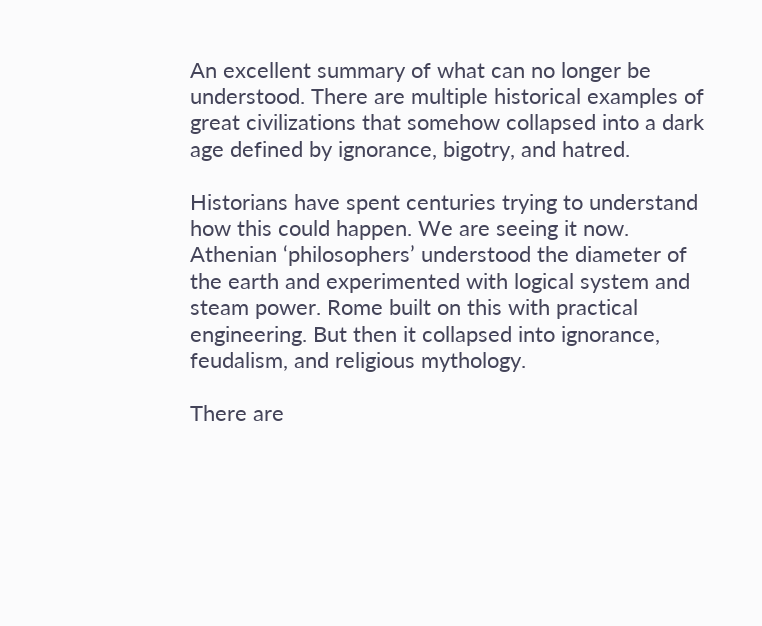An excellent summary of what can no longer be understood. There are multiple historical examples of great civilizations that somehow collapsed into a dark age defined by ignorance, bigotry, and hatred.

Historians have spent centuries trying to understand how this could happen. We are seeing it now. Athenian ‘philosophers’ understood the diameter of the earth and experimented with logical system and steam power. Rome built on this with practical engineering. But then it collapsed into ignorance, feudalism, and religious mythology.

There are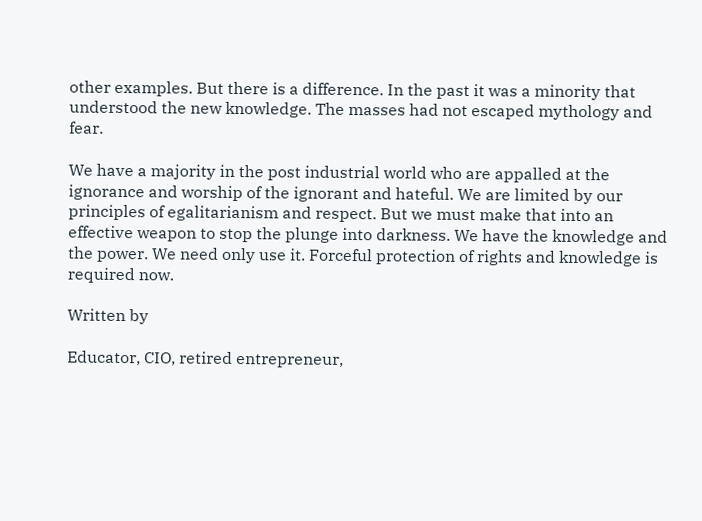other examples. But there is a difference. In the past it was a minority that understood the new knowledge. The masses had not escaped mythology and fear.

We have a majority in the post industrial world who are appalled at the ignorance and worship of the ignorant and hateful. We are limited by our principles of egalitarianism and respect. But we must make that into an effective weapon to stop the plunge into darkness. We have the knowledge and the power. We need only use it. Forceful protection of rights and knowledge is required now.

Written by

Educator, CIO, retired entrepreneur,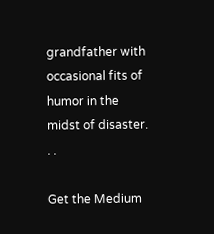grandfather with occasional fits of humor in the midst of disaster. . .

Get the Medium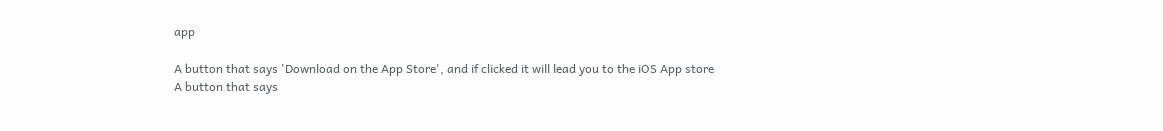app

A button that says 'Download on the App Store', and if clicked it will lead you to the iOS App store
A button that says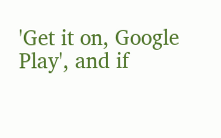'Get it on, Google Play', and if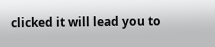clicked it will lead you to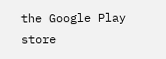the Google Play store